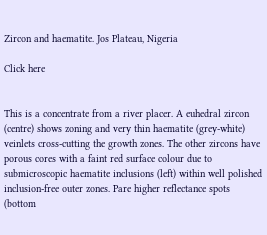Zircon and haematite. Jos Plateau, Nigeria

Click here


This is a concentrate from a river placer. A euhedral zircon (centre) shows zoning and very thin haematite (grey-white) veinlets cross-cutting the growth zones. The other zircons have porous cores with a faint red surface colour due to submicroscopic haematite inclusions (left) within well polished inclusion-free outer zones. Pare higher reflectance spots (bottom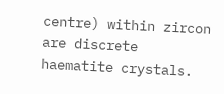centre) within zircon are discrete haematite crystals.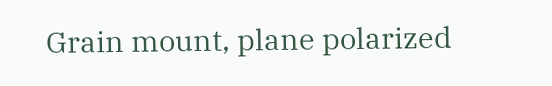Grain mount, plane polarized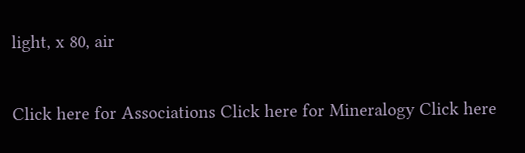light, x 80, air

Click here for Associations Click here for Mineralogy Click here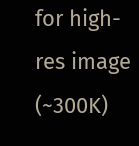for high-res image (~300K)